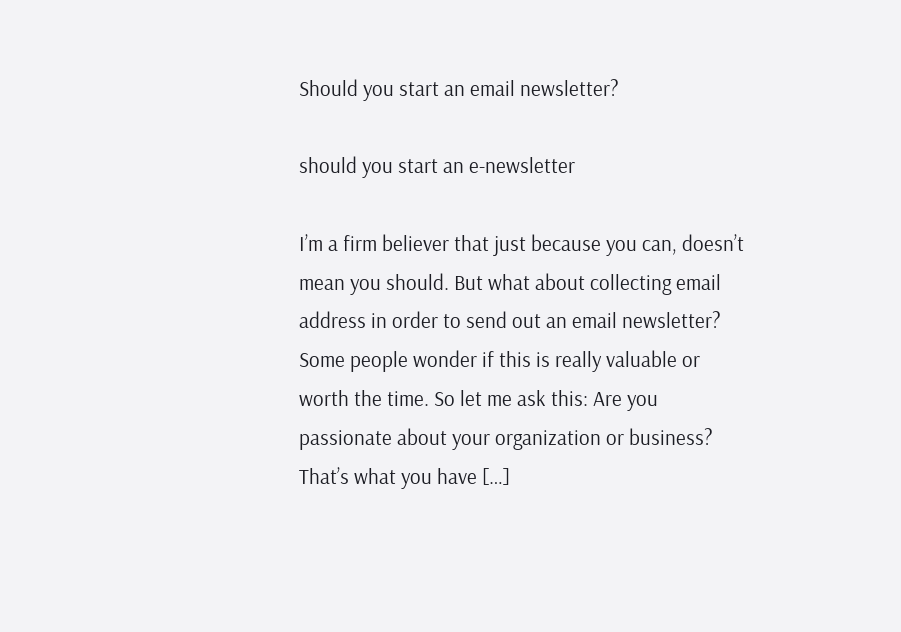Should you start an email newsletter?

should you start an e-newsletter

I’m a firm believer that just because you can, doesn’t mean you should. But what about collecting email address in order to send out an email newsletter? Some people wonder if this is really valuable or worth the time. So let me ask this: Are you passionate about your organization or business? That’s what you have […]